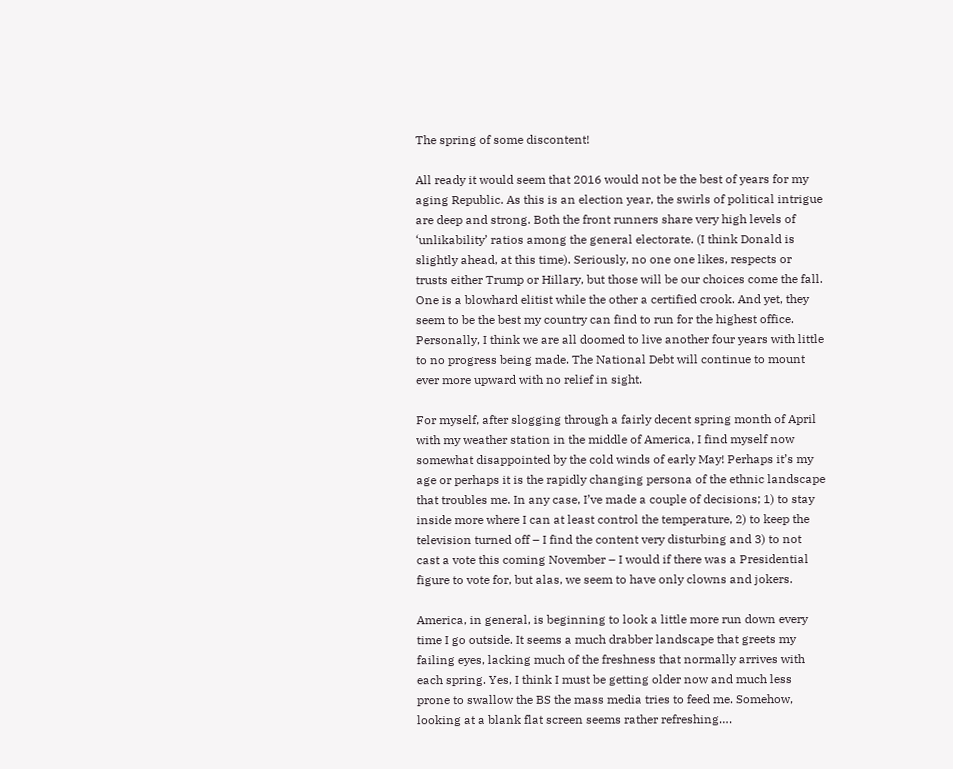The spring of some discontent!

All ready it would seem that 2016 would not be the best of years for my aging Republic. As this is an election year, the swirls of political intrigue are deep and strong. Both the front runners share very high levels of ‘unlikability’ ratios among the general electorate. (I think Donald is slightly ahead, at this time). Seriously, no one one likes, respects or trusts either Trump or Hillary, but those will be our choices come the fall. One is a blowhard elitist while the other a certified crook. And yet, they seem to be the best my country can find to run for the highest office. Personally, I think we are all doomed to live another four years with little to no progress being made. The National Debt will continue to mount ever more upward with no relief in sight.

For myself, after slogging through a fairly decent spring month of April with my weather station in the middle of America, I find myself now somewhat disappointed by the cold winds of early May! Perhaps it’s my age or perhaps it is the rapidly changing persona of the ethnic landscape that troubles me. In any case, I’ve made a couple of decisions; 1) to stay inside more where I can at least control the temperature, 2) to keep the television turned off – I find the content very disturbing and 3) to not cast a vote this coming November – I would if there was a Presidential figure to vote for, but alas, we seem to have only clowns and jokers.

America, in general, is beginning to look a little more run down every time I go outside. It seems a much drabber landscape that greets my failing eyes, lacking much of the freshness that normally arrives with each spring. Yes, I think I must be getting older now and much less prone to swallow the BS the mass media tries to feed me. Somehow, looking at a blank flat screen seems rather refreshing….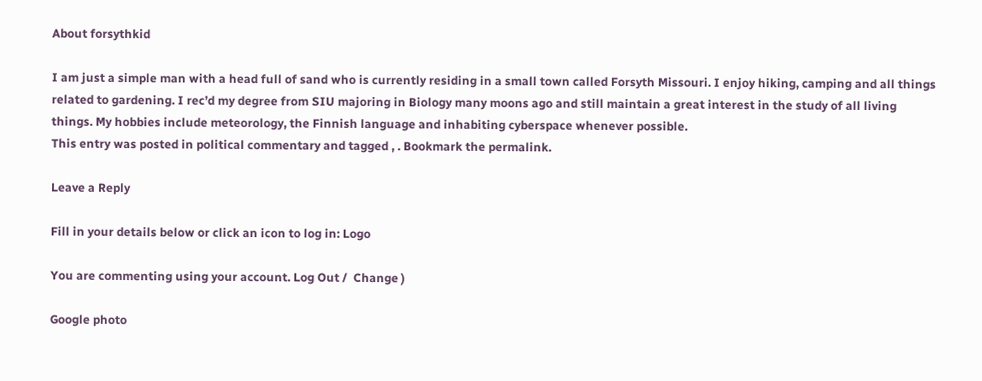About forsythkid

I am just a simple man with a head full of sand who is currently residing in a small town called Forsyth Missouri. I enjoy hiking, camping and all things related to gardening. I rec’d my degree from SIU majoring in Biology many moons ago and still maintain a great interest in the study of all living things. My hobbies include meteorology, the Finnish language and inhabiting cyberspace whenever possible.
This entry was posted in political commentary and tagged , . Bookmark the permalink.

Leave a Reply

Fill in your details below or click an icon to log in: Logo

You are commenting using your account. Log Out /  Change )

Google photo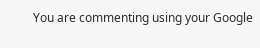You are commenting using your Google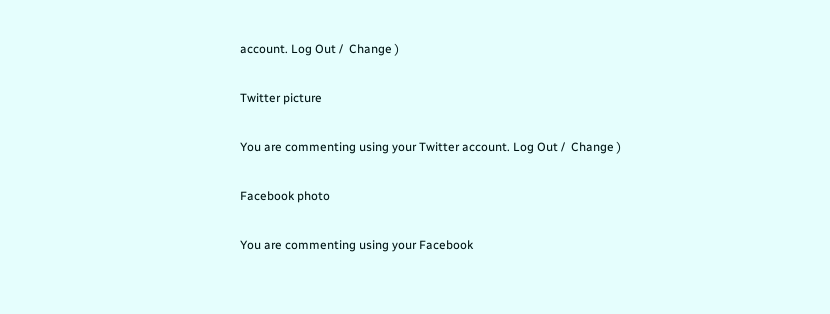account. Log Out /  Change )

Twitter picture

You are commenting using your Twitter account. Log Out /  Change )

Facebook photo

You are commenting using your Facebook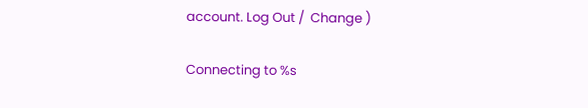account. Log Out /  Change )

Connecting to %s